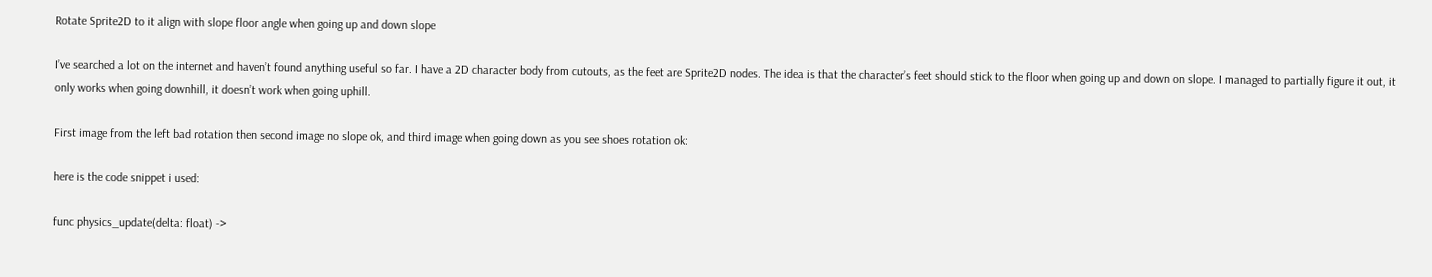Rotate Sprite2D to it align with slope floor angle when going up and down slope

I’ve searched a lot on the internet and haven’t found anything useful so far. I have a 2D character body from cutouts, as the feet are Sprite2D nodes. The idea is that the character’s feet should stick to the floor when going up and down on slope. I managed to partially figure it out, it only works when going downhill, it doesn’t work when going uphill.

First image from the left bad rotation then second image no slope ok, and third image when going down as you see shoes rotation ok:

here is the code snippet i used:

func physics_update(delta: float) ->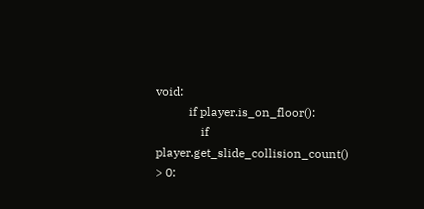void:
           if player.is_on_floor():
               if player.get_slide_collision_count() > 0: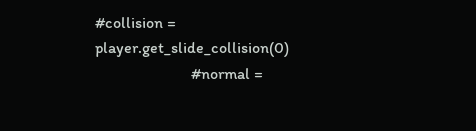#collision = player.get_slide_collision(0)
                        #normal =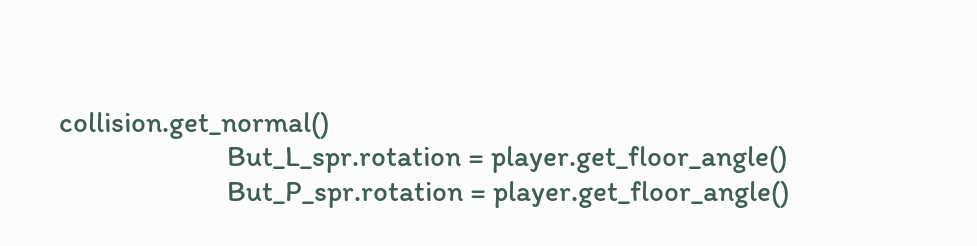collision.get_normal()
                        But_L_spr.rotation = player.get_floor_angle()
                        But_P_spr.rotation = player.get_floor_angle()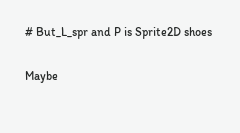# But_L_spr and P is Sprite2D shoes

Maybe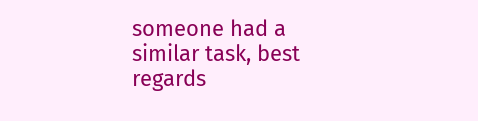someone had a similar task, best regards